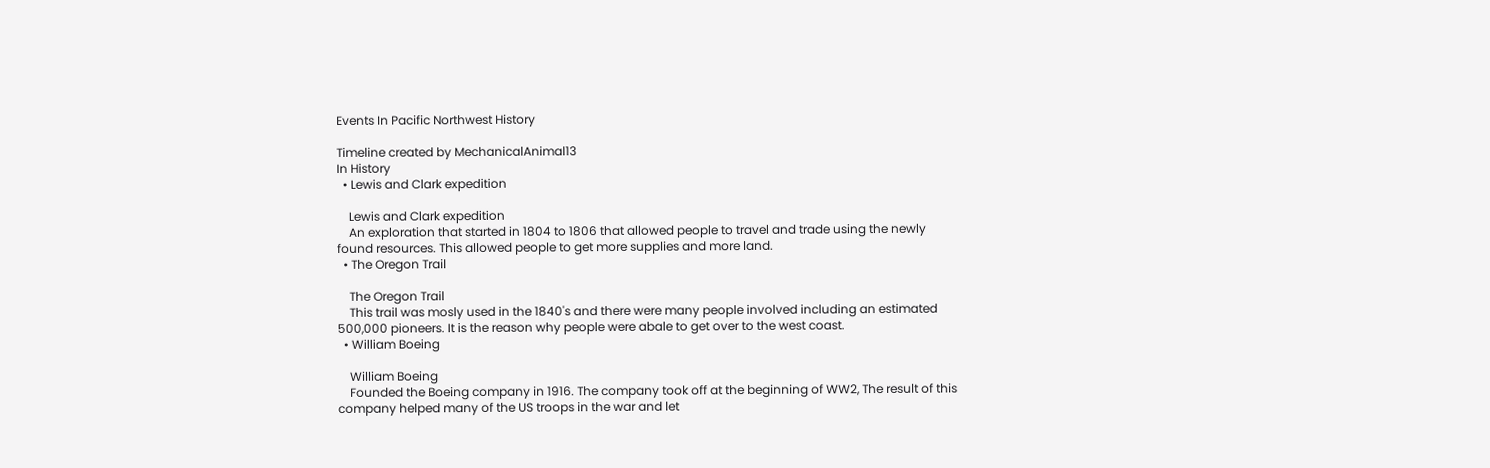Events In Pacific Northwest History

Timeline created by MechanicalAnimal13
In History
  • Lewis and Clark expedition

    Lewis and Clark expedition
    An exploration that started in 1804 to 1806 that allowed people to travel and trade using the newly found resources. This allowed people to get more supplies and more land.
  • The Oregon Trail

    The Oregon Trail
    This trail was mosly used in the 1840's and there were many people involved including an estimated 500,000 pioneers. It is the reason why people were abale to get over to the west coast.
  • William Boeing

    William Boeing
    Founded the Boeing company in 1916. The company took off at the beginning of WW2, The result of this company helped many of the US troops in the war and let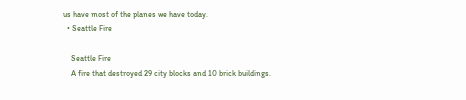us have most of the planes we have today.
  • Seattle Fire

    Seattle Fire
    A fire that destroyed 29 city blocks and 10 brick buildings.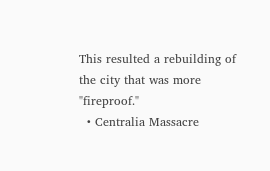This resulted a rebuilding of the city that was more "fireproof."
  • Centralia Massacre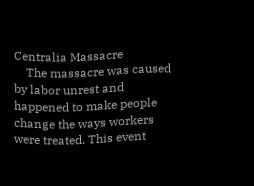Centralia Massacre
    The massacre was caused by labor unrest and happened to make people change the ways workers were treated. This event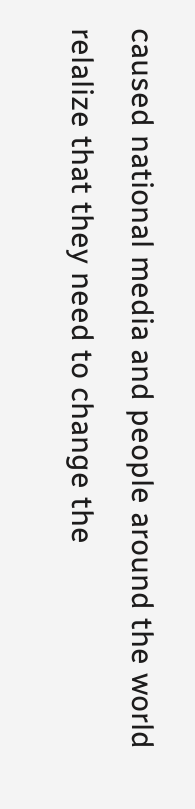caused national media and people around the world relalize that they need to change the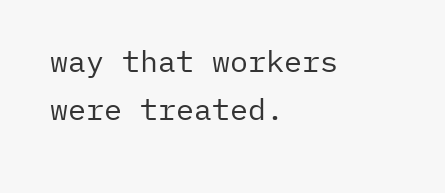way that workers were treated.